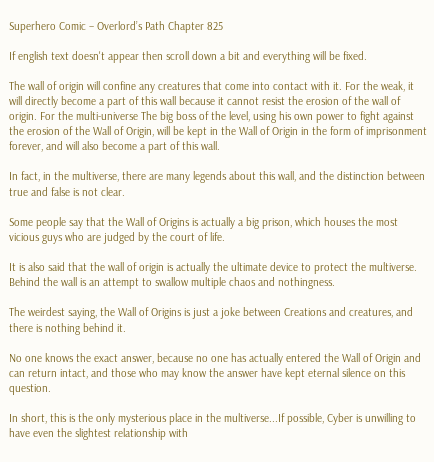Superhero Comic – Overlord’s Path Chapter 825

If english text doesn't appear then scroll down a bit and everything will be fixed.

The wall of origin will confine any creatures that come into contact with it. For the weak, it will directly become a part of this wall because it cannot resist the erosion of the wall of origin. For the multi-universe The big boss of the level, using his own power to fight against the erosion of the Wall of Origin, will be kept in the Wall of Origin in the form of imprisonment forever, and will also become a part of this wall.

In fact, in the multiverse, there are many legends about this wall, and the distinction between true and false is not clear.

Some people say that the Wall of Origins is actually a big prison, which houses the most vicious guys who are judged by the court of life.

It is also said that the wall of origin is actually the ultimate device to protect the multiverse. Behind the wall is an attempt to swallow multiple chaos and nothingness.

The weirdest saying, the Wall of Origins is just a joke between Creations and creatures, and there is nothing behind it.

No one knows the exact answer, because no one has actually entered the Wall of Origin and can return intact, and those who may know the answer have kept eternal silence on this question.

In short, this is the only mysterious place in the multiverse...If possible, Cyber is unwilling to have even the slightest relationship with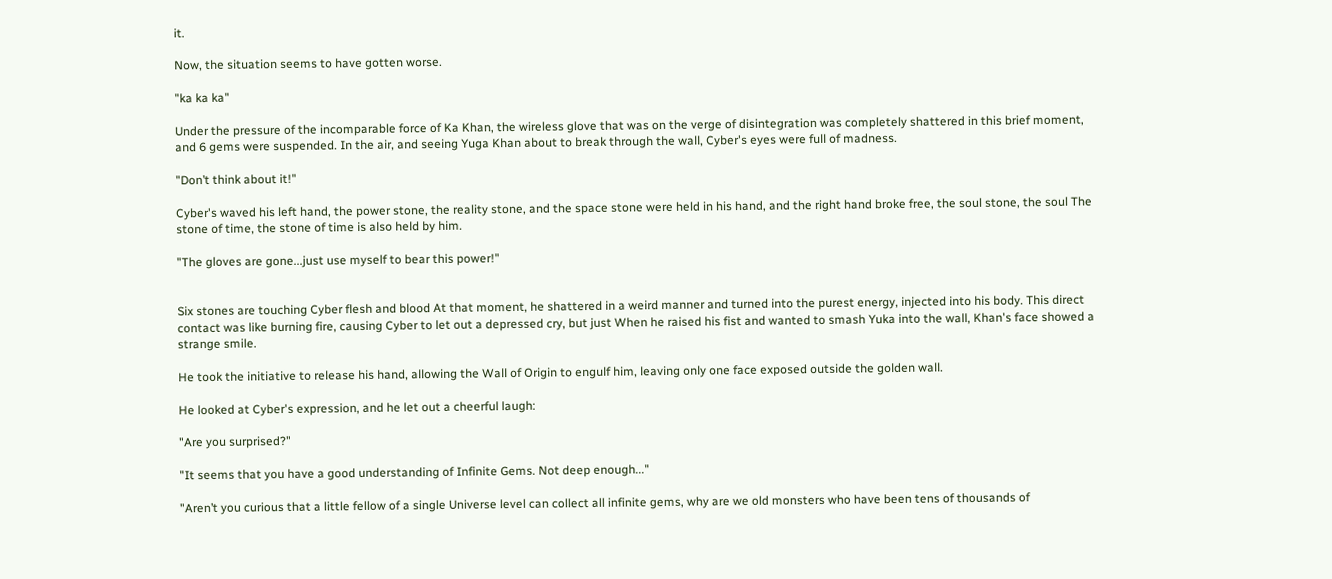it.

Now, the situation seems to have gotten worse.

"ka ka ka"

Under the pressure of the incomparable force of Ka Khan, the wireless glove that was on the verge of disintegration was completely shattered in this brief moment, and 6 gems were suspended. In the air, and seeing Yuga Khan about to break through the wall, Cyber's eyes were full of madness.

"Don’t think about it!"

Cyber's waved his left hand, the power stone, the reality stone, and the space stone were held in his hand, and the right hand broke free, the soul stone, the soul The stone of time, the stone of time is also held by him.

"The gloves are gone...just use myself to bear this power!"


Six stones are touching Cyber flesh and blood At that moment, he shattered in a weird manner and turned into the purest energy, injected into his body. This direct contact was like burning fire, causing Cyber to let out a depressed cry, but just When he raised his fist and wanted to smash Yuka into the wall, Khan's face showed a strange smile.

He took the initiative to release his hand, allowing the Wall of Origin to engulf him, leaving only one face exposed outside the golden wall.

He looked at Cyber's expression, and he let out a cheerful laugh:

"Are you surprised?"

"It seems that you have a good understanding of Infinite Gems. Not deep enough..."

"Aren’t you curious that a little fellow of a single Universe level can collect all infinite gems, why are we old monsters who have been tens of thousands of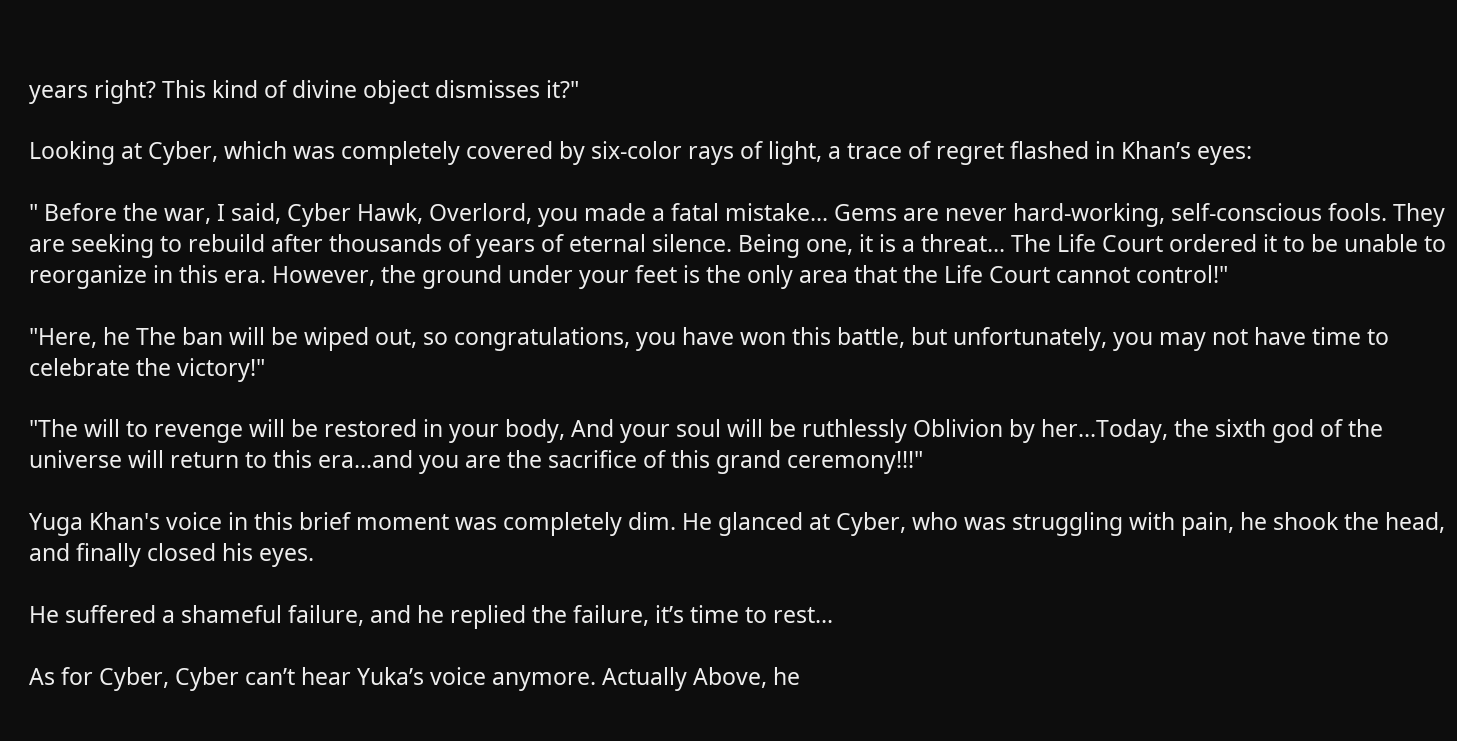years right? This kind of divine object dismisses it?"

Looking at Cyber, which was completely covered by six-color rays of light, a trace of regret flashed in Khan’s eyes:

" Before the war, I said, Cyber Hawk, Overlord, you made a fatal mistake... Gems are never hard-working, self-conscious fools. They are seeking to rebuild after thousands of years of eternal silence. Being one, it is a threat... The Life Court ordered it to be unable to reorganize in this era. However, the ground under your feet is the only area that the Life Court cannot control!"

"Here, he The ban will be wiped out, so congratulations, you have won this battle, but unfortunately, you may not have time to celebrate the victory!"

"The will to revenge will be restored in your body, And your soul will be ruthlessly Oblivion by her...Today, the sixth god of the universe will return to this era...and you are the sacrifice of this grand ceremony!!!"

Yuga Khan's voice in this brief moment was completely dim. He glanced at Cyber, who was struggling with pain, he shook the head, and finally closed his eyes.

He suffered a shameful failure, and he replied the failure, it’s time to rest...

As for Cyber, Cyber can’t hear Yuka’s voice anymore. Actually Above, he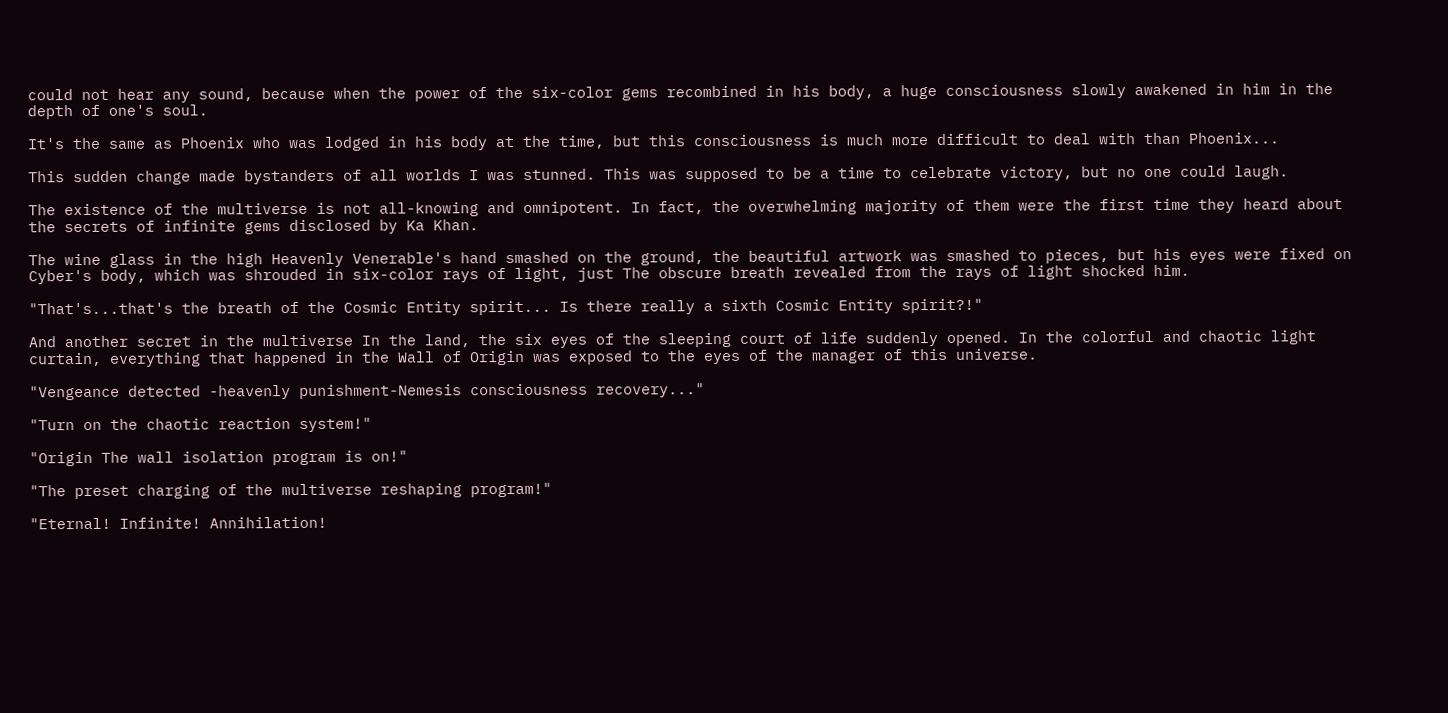could not hear any sound, because when the power of the six-color gems recombined in his body, a huge consciousness slowly awakened in him in the depth of one's soul.

It's the same as Phoenix who was lodged in his body at the time, but this consciousness is much more difficult to deal with than Phoenix...

This sudden change made bystanders of all worlds I was stunned. This was supposed to be a time to celebrate victory, but no one could laugh.

The existence of the multiverse is not all-knowing and omnipotent. In fact, the overwhelming majority of them were the first time they heard about the secrets of infinite gems disclosed by Ka Khan.

The wine glass in the high Heavenly Venerable's hand smashed on the ground, the beautiful artwork was smashed to pieces, but his eyes were fixed on Cyber's body, which was shrouded in six-color rays of light, just The obscure breath revealed from the rays of light shocked him.

"That's...that's the breath of the Cosmic Entity spirit... Is there really a sixth Cosmic Entity spirit?!"

And another secret in the multiverse In the land, the six eyes of the sleeping court of life suddenly opened. In the colorful and chaotic light curtain, everything that happened in the Wall of Origin was exposed to the eyes of the manager of this universe.

"Vengeance detected -heavenly punishment-Nemesis consciousness recovery..."

"Turn on the chaotic reaction system!"

"Origin The wall isolation program is on!"

"The preset charging of the multiverse reshaping program!"

"Eternal! Infinite! Annihilation!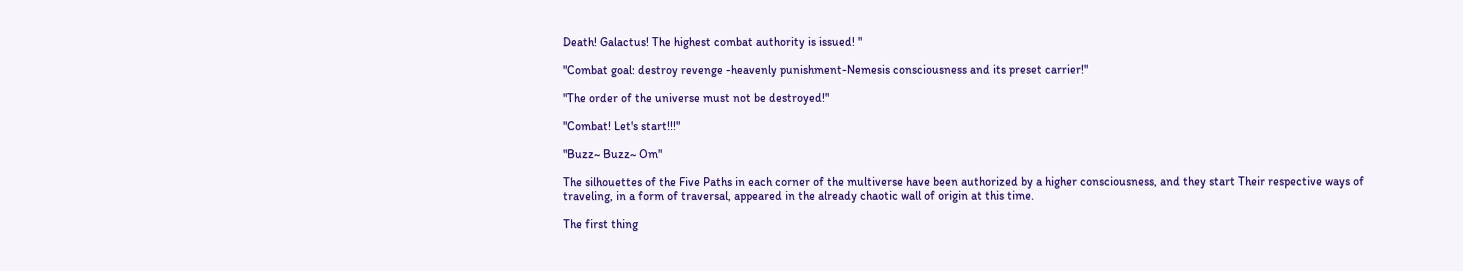Death! Galactus! The highest combat authority is issued! "

"Combat goal: destroy revenge -heavenly punishment-Nemesis consciousness and its preset carrier!"

"The order of the universe must not be destroyed!"

"Combat! Let's start!!!"

"Buzz~ Buzz~ Om"

The silhouettes of the Five Paths in each corner of the multiverse have been authorized by a higher consciousness, and they start Their respective ways of traveling, in a form of traversal, appeared in the already chaotic wall of origin at this time.

The first thing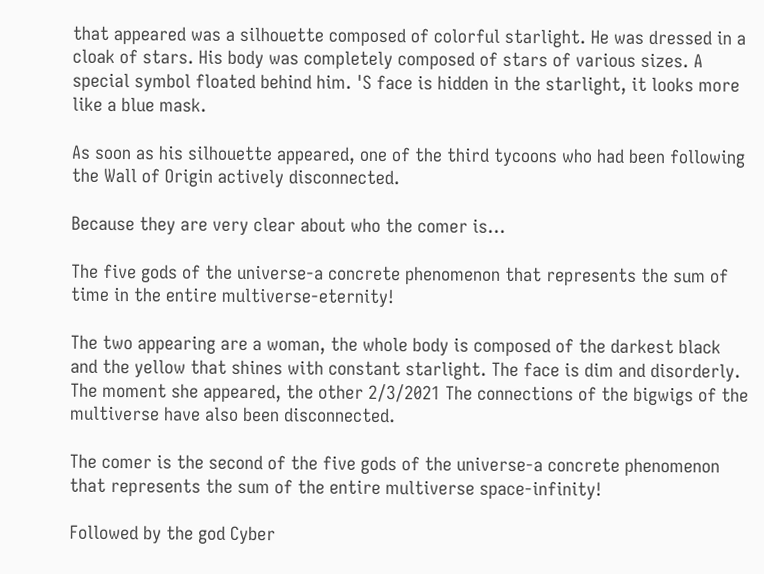that appeared was a silhouette composed of colorful starlight. He was dressed in a cloak of stars. His body was completely composed of stars of various sizes. A special symbol floated behind him. 'S face is hidden in the starlight, it looks more like a blue mask.

As soon as his silhouette appeared, one of the third tycoons who had been following the Wall of Origin actively disconnected.

Because they are very clear about who the comer is...

The five gods of the universe-a concrete phenomenon that represents the sum of time in the entire multiverse-eternity!

The two appearing are a woman, the whole body is composed of the darkest black and the yellow that shines with constant starlight. The face is dim and disorderly. The moment she appeared, the other 2/3/2021 The connections of the bigwigs of the multiverse have also been disconnected.

The comer is the second of the five gods of the universe-a concrete phenomenon that represents the sum of the entire multiverse space-infinity!

Followed by the god Cyber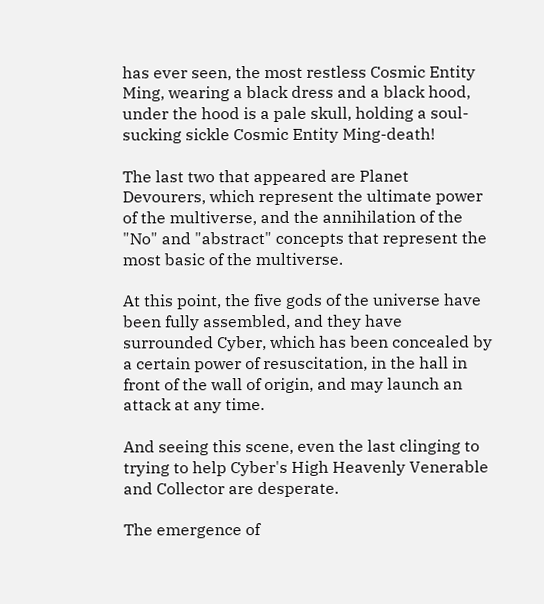has ever seen, the most restless Cosmic Entity Ming, wearing a black dress and a black hood, under the hood is a pale skull, holding a soul-sucking sickle Cosmic Entity Ming-death!

The last two that appeared are Planet Devourers, which represent the ultimate power of the multiverse, and the annihilation of the "No" and "abstract" concepts that represent the most basic of the multiverse.

At this point, the five gods of the universe have been fully assembled, and they have surrounded Cyber, which has been concealed by a certain power of resuscitation, in the hall in front of the wall of origin, and may launch an attack at any time.

And seeing this scene, even the last clinging to trying to help Cyber's High Heavenly Venerable and Collector are desperate.

The emergence of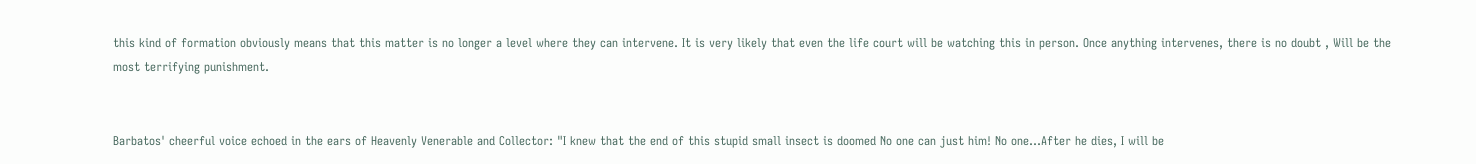this kind of formation obviously means that this matter is no longer a level where they can intervene. It is very likely that even the life court will be watching this in person. Once anything intervenes, there is no doubt , Will be the most terrifying punishment.


Barbatos' cheerful voice echoed in the ears of Heavenly Venerable and Collector: "I knew that the end of this stupid small insect is doomed No one can just him! No one...After he dies, I will be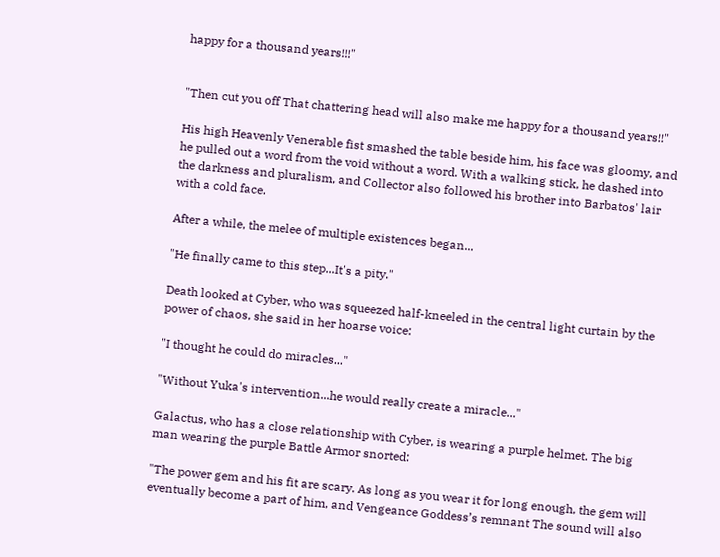happy for a thousand years!!!"


"Then cut you off That chattering head will also make me happy for a thousand years!!"

His high Heavenly Venerable fist smashed the table beside him, his face was gloomy, and he pulled out a word from the void without a word. With a walking stick, he dashed into the darkness and pluralism, and Collector also followed his brother into Barbatos' lair with a cold face.

After a while, the melee of multiple existences began...

"He finally came to this step...It's a pity."

Death looked at Cyber, who was squeezed half-kneeled in the central light curtain by the power of chaos, she said in her hoarse voice:

"I thought he could do miracles..."

"Without Yuka's intervention...he would really create a miracle..."

Galactus, who has a close relationship with Cyber, is wearing a purple helmet. The big man wearing the purple Battle Armor snorted:

"The power gem and his fit are scary. As long as you wear it for long enough, the gem will eventually become a part of him, and Vengeance Goddess’s remnant The sound will also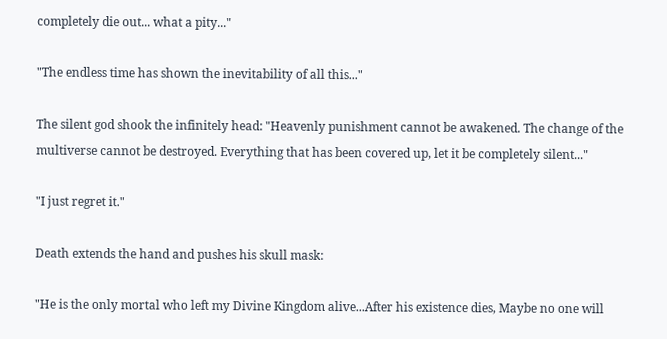completely die out... what a pity..."

"The endless time has shown the inevitability of all this..."

The silent god shook the infinitely head: "Heavenly punishment cannot be awakened. The change of the multiverse cannot be destroyed. Everything that has been covered up, let it be completely silent..."

"I just regret it."

Death extends the hand and pushes his skull mask:

"He is the only mortal who left my Divine Kingdom alive...After his existence dies, Maybe no one will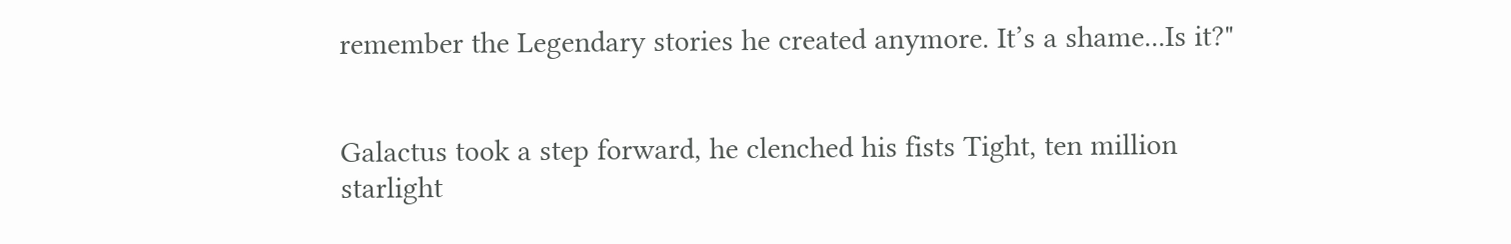remember the Legendary stories he created anymore. It’s a shame...Is it?"


Galactus took a step forward, he clenched his fists Tight, ten million starlight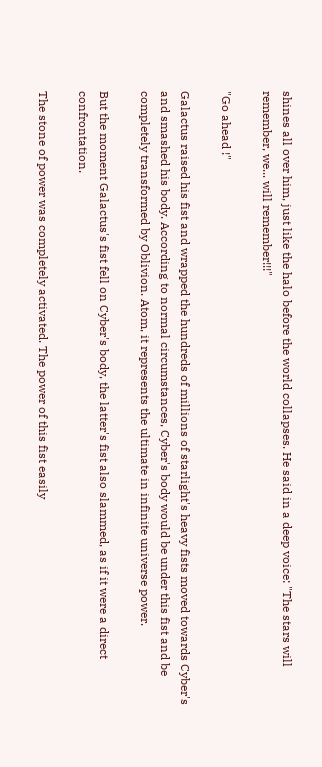shines all over him, just like the halo before the world collapses. He said in a deep voice: "The stars will remember, we... will remember!!!"

"Go ahead !"

Galactus raised his fist and wrapped the hundreds of millions of starlight's heavy fists moved towards Cyber's and smashed his body. According to normal circumstances, Cyber's body would be under this fist and be completely transformed by Oblivion. Atom, it represents the ultimate in infinite universe power.

But the moment Galactus's fist fell on Cyber's body, the latter's fist also slammed, as if it were a direct confrontation.

The stone of power was completely activated. The power of this fist easily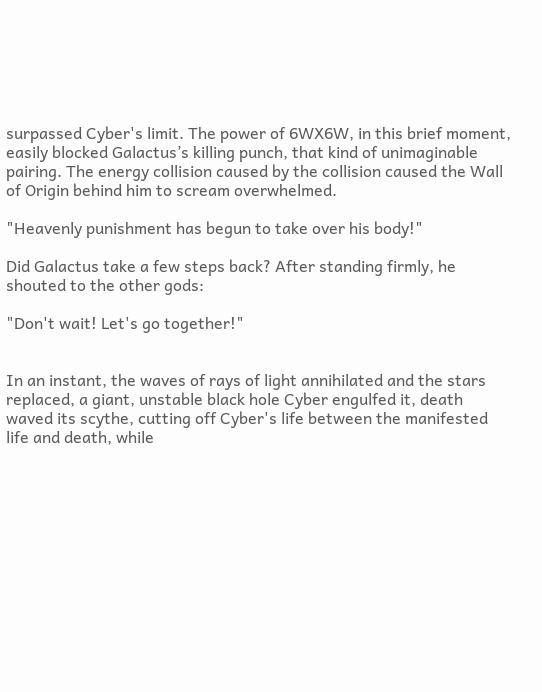surpassed Cyber's limit. The power of 6WX6W, in this brief moment, easily blocked Galactus’s killing punch, that kind of unimaginable pairing. The energy collision caused by the collision caused the Wall of Origin behind him to scream overwhelmed.

"Heavenly punishment has begun to take over his body!"

Did Galactus take a few steps back? After standing firmly, he shouted to the other gods:

"Don't wait! Let's go together!"


In an instant, the waves of rays of light annihilated and the stars replaced, a giant, unstable black hole Cyber engulfed it, death waved its scythe, cutting off Cyber's life between the manifested life and death, while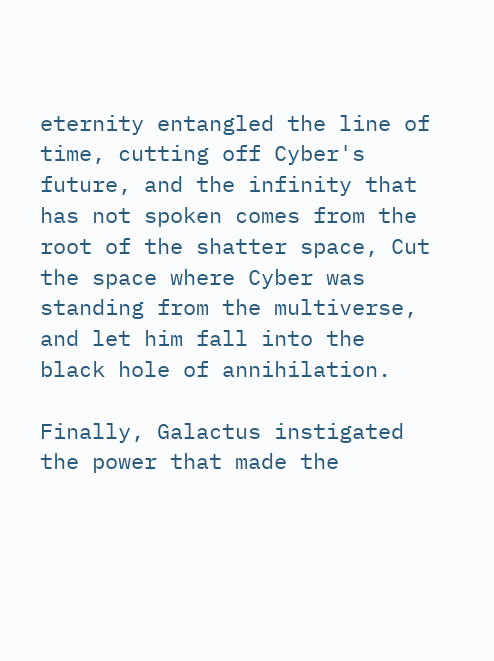eternity entangled the line of time, cutting off Cyber's future, and the infinity that has not spoken comes from the root of the shatter space, Cut the space where Cyber was standing from the multiverse, and let him fall into the black hole of annihilation.

Finally, Galactus instigated the power that made the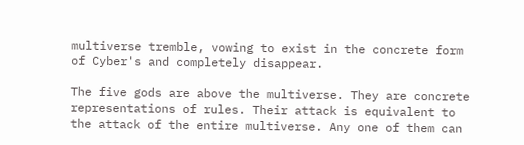multiverse tremble, vowing to exist in the concrete form of Cyber's and completely disappear.

The five gods are above the multiverse. They are concrete representations of rules. Their attack is equivalent to the attack of the entire multiverse. Any one of them can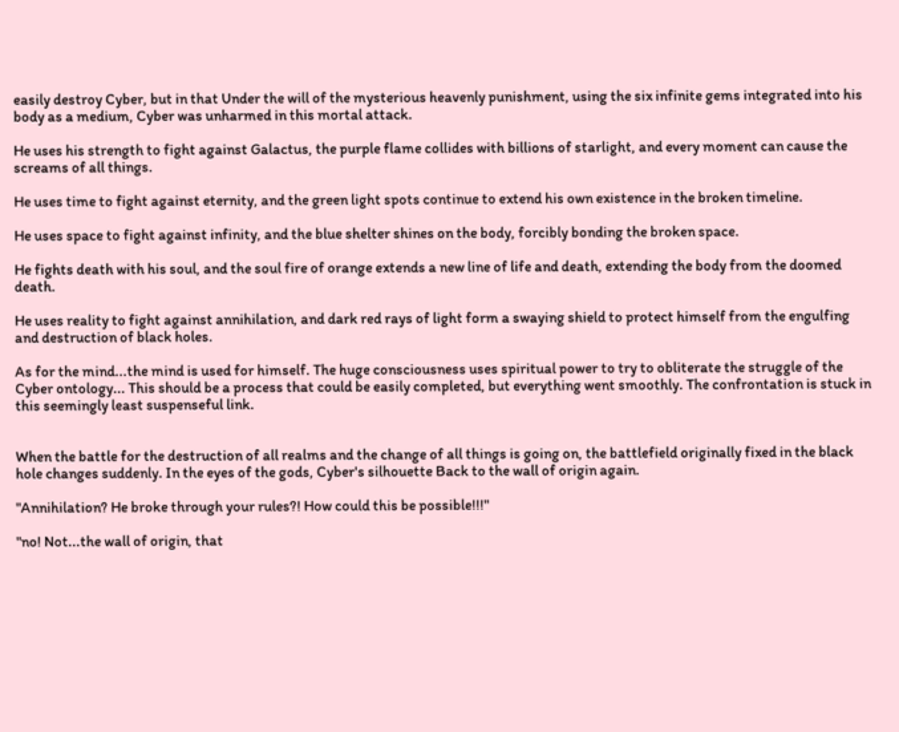easily destroy Cyber, but in that Under the will of the mysterious heavenly punishment, using the six infinite gems integrated into his body as a medium, Cyber was unharmed in this mortal attack.

He uses his strength to fight against Galactus, the purple flame collides with billions of starlight, and every moment can cause the screams of all things.

He uses time to fight against eternity, and the green light spots continue to extend his own existence in the broken timeline.

He uses space to fight against infinity, and the blue shelter shines on the body, forcibly bonding the broken space.

He fights death with his soul, and the soul fire of orange extends a new line of life and death, extending the body from the doomed death.

He uses reality to fight against annihilation, and dark red rays of light form a swaying shield to protect himself from the engulfing and destruction of black holes.

As for the mind...the mind is used for himself. The huge consciousness uses spiritual power to try to obliterate the struggle of the Cyber ontology... This should be a process that could be easily completed, but everything went smoothly. The confrontation is stuck in this seemingly least suspenseful link.


When the battle for the destruction of all realms and the change of all things is going on, the battlefield originally fixed in the black hole changes suddenly. In the eyes of the gods, Cyber's silhouette Back to the wall of origin again.

"Annihilation? He broke through your rules?! How could this be possible!!!"

"no! Not...the wall of origin, that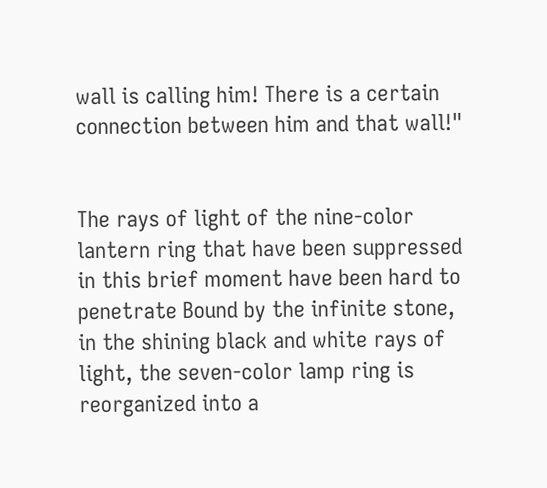wall is calling him! There is a certain connection between him and that wall!"


The rays of light of the nine-color lantern ring that have been suppressed in this brief moment have been hard to penetrate Bound by the infinite stone, in the shining black and white rays of light, the seven-color lamp ring is reorganized into a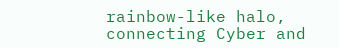rainbow-like halo, connecting Cyber and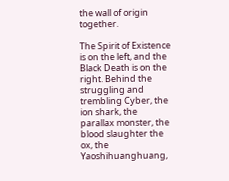the wall of origin together.

The Spirit of Existence is on the left, and the Black Death is on the right. Behind the struggling and trembling Cyber, the ion shark, the parallax monster, the blood slaughter the ox, the Yaoshihuanghuang,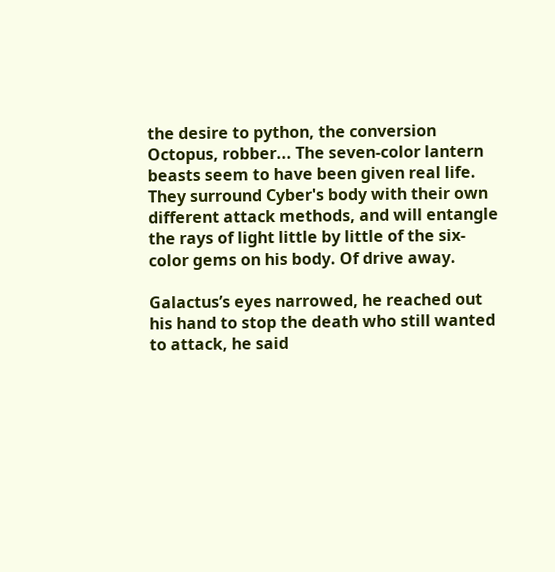the desire to python, the conversion Octopus, robber... The seven-color lantern beasts seem to have been given real life. They surround Cyber's body with their own different attack methods, and will entangle the rays of light little by little of the six-color gems on his body. Of drive away.

Galactus’s eyes narrowed, he reached out his hand to stop the death who still wanted to attack, he said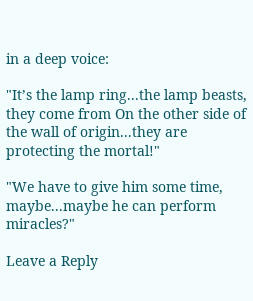in a deep voice:

"It’s the lamp ring...the lamp beasts, they come from On the other side of the wall of origin...they are protecting the mortal!"

"We have to give him some time, maybe...maybe he can perform miracles?"

Leave a Reply